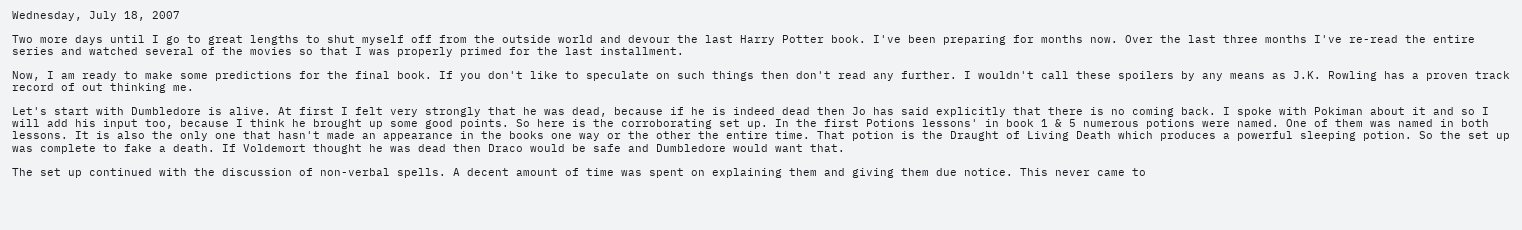Wednesday, July 18, 2007

Two more days until I go to great lengths to shut myself off from the outside world and devour the last Harry Potter book. I've been preparing for months now. Over the last three months I've re-read the entire series and watched several of the movies so that I was properly primed for the last installment.

Now, I am ready to make some predictions for the final book. If you don't like to speculate on such things then don't read any further. I wouldn't call these spoilers by any means as J.K. Rowling has a proven track record of out thinking me.

Let's start with Dumbledore is alive. At first I felt very strongly that he was dead, because if he is indeed dead then Jo has said explicitly that there is no coming back. I spoke with Pokiman about it and so I will add his input too, because I think he brought up some good points. So here is the corroborating set up. In the first Potions lessons' in book 1 & 5 numerous potions were named. One of them was named in both lessons. It is also the only one that hasn't made an appearance in the books one way or the other the entire time. That potion is the Draught of Living Death which produces a powerful sleeping potion. So the set up was complete to fake a death. If Voldemort thought he was dead then Draco would be safe and Dumbledore would want that.

The set up continued with the discussion of non-verbal spells. A decent amount of time was spent on explaining them and giving them due notice. This never came to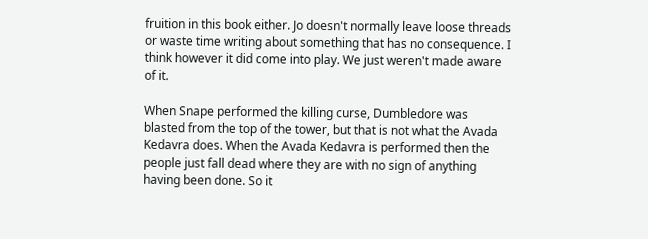fruition in this book either. Jo doesn't normally leave loose threads or waste time writing about something that has no consequence. I think however it did come into play. We just weren't made aware of it.

When Snape performed the killing curse, Dumbledore was blasted from the top of the tower, but that is not what the Avada Kedavra does. When the Avada Kedavra is performed then the people just fall dead where they are with no sign of anything having been done. So it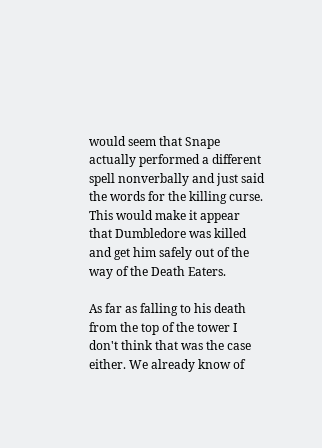would seem that Snape actually performed a different spell nonverbally and just said the words for the killing curse. This would make it appear that Dumbledore was killed and get him safely out of the way of the Death Eaters.

As far as falling to his death from the top of the tower I don't think that was the case either. We already know of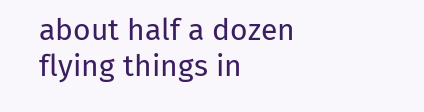about half a dozen flying things in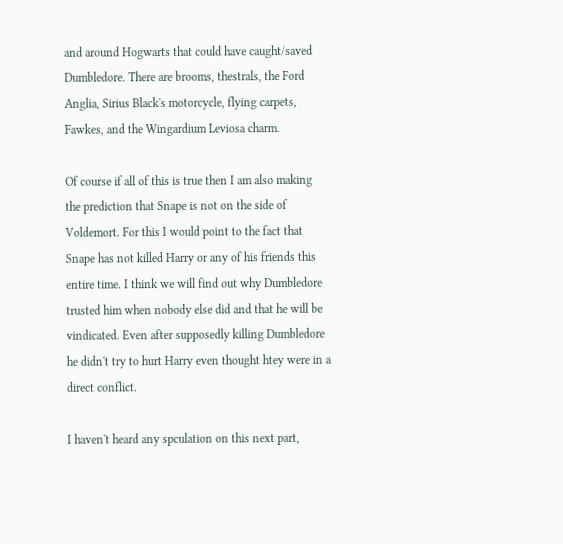and around Hogwarts that could have caught/saved Dumbledore. There are brooms, thestrals, the Ford Anglia, Sirius Black's motorcycle, flying carpets, Fawkes, and the Wingardium Leviosa charm.

Of course if all of this is true then I am also making the prediction that Snape is not on the side of Voldemort. For this I would point to the fact that Snape has not killed Harry or any of his friends this entire time. I think we will find out why Dumbledore trusted him when nobody else did and that he will be vindicated. Even after supposedly killing Dumbledore he didn't try to hurt Harry even thought htey were in a direct conflict.

I haven't heard any spculation on this next part,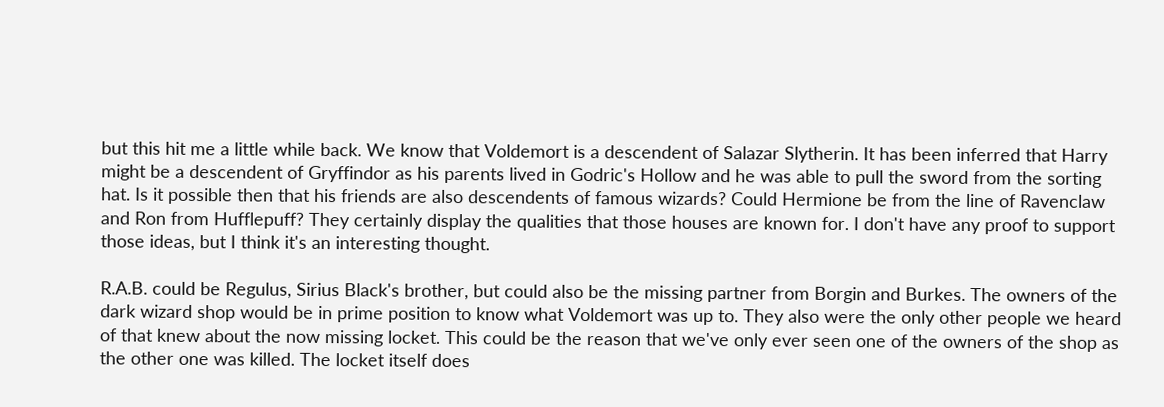but this hit me a little while back. We know that Voldemort is a descendent of Salazar Slytherin. It has been inferred that Harry might be a descendent of Gryffindor as his parents lived in Godric's Hollow and he was able to pull the sword from the sorting hat. Is it possible then that his friends are also descendents of famous wizards? Could Hermione be from the line of Ravenclaw and Ron from Hufflepuff? They certainly display the qualities that those houses are known for. I don't have any proof to support those ideas, but I think it's an interesting thought.

R.A.B. could be Regulus, Sirius Black's brother, but could also be the missing partner from Borgin and Burkes. The owners of the dark wizard shop would be in prime position to know what Voldemort was up to. They also were the only other people we heard of that knew about the now missing locket. This could be the reason that we've only ever seen one of the owners of the shop as the other one was killed. The locket itself does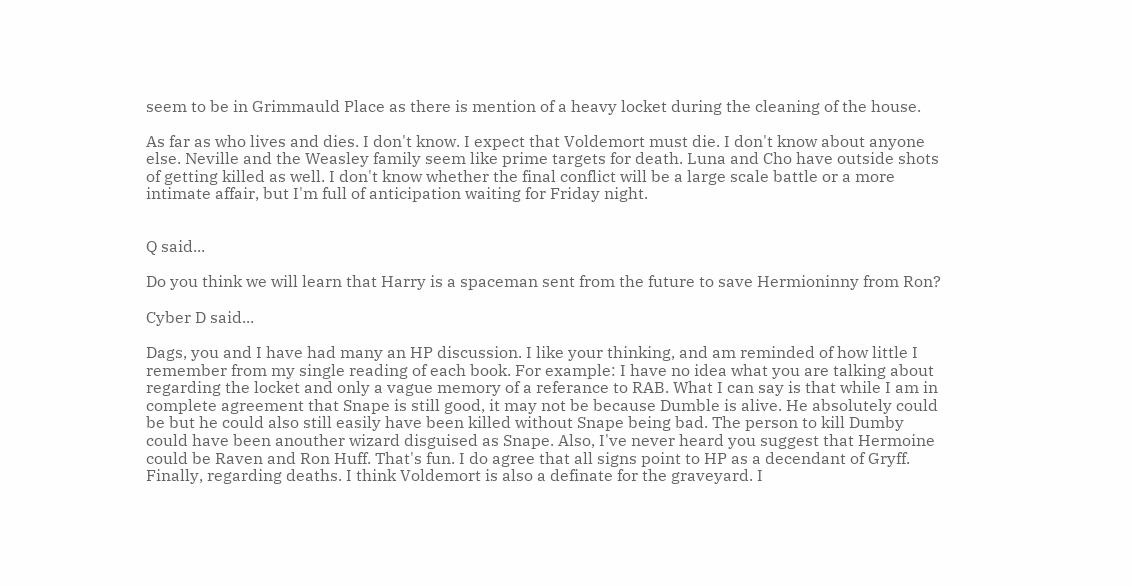seem to be in Grimmauld Place as there is mention of a heavy locket during the cleaning of the house.

As far as who lives and dies. I don't know. I expect that Voldemort must die. I don't know about anyone else. Neville and the Weasley family seem like prime targets for death. Luna and Cho have outside shots of getting killed as well. I don't know whether the final conflict will be a large scale battle or a more intimate affair, but I'm full of anticipation waiting for Friday night.


Q said...

Do you think we will learn that Harry is a spaceman sent from the future to save Hermioninny from Ron?

Cyber D said...

Dags, you and I have had many an HP discussion. I like your thinking, and am reminded of how little I remember from my single reading of each book. For example: I have no idea what you are talking about regarding the locket and only a vague memory of a referance to RAB. What I can say is that while I am in complete agreement that Snape is still good, it may not be because Dumble is alive. He absolutely could be but he could also still easily have been killed without Snape being bad. The person to kill Dumby could have been anouther wizard disguised as Snape. Also, I've never heard you suggest that Hermoine could be Raven and Ron Huff. That's fun. I do agree that all signs point to HP as a decendant of Gryff. Finally, regarding deaths. I think Voldemort is also a definate for the graveyard. I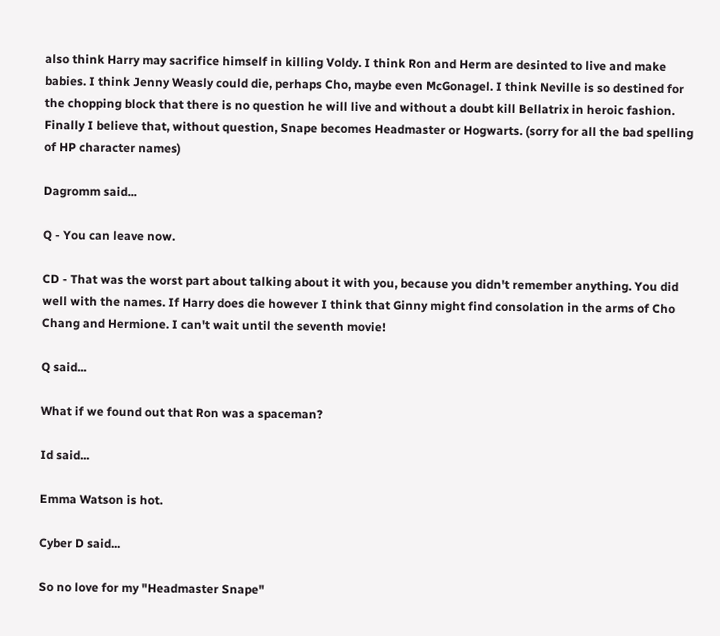also think Harry may sacrifice himself in killing Voldy. I think Ron and Herm are desinted to live and make babies. I think Jenny Weasly could die, perhaps Cho, maybe even McGonagel. I think Neville is so destined for the chopping block that there is no question he will live and without a doubt kill Bellatrix in heroic fashion. Finally I believe that, without question, Snape becomes Headmaster or Hogwarts. (sorry for all the bad spelling of HP character names)

Dagromm said...

Q - You can leave now.

CD - That was the worst part about talking about it with you, because you didn't remember anything. You did well with the names. If Harry does die however I think that Ginny might find consolation in the arms of Cho Chang and Hermione. I can't wait until the seventh movie!

Q said...

What if we found out that Ron was a spaceman?

Id said...

Emma Watson is hot.

Cyber D said...

So no love for my "Headmaster Snape"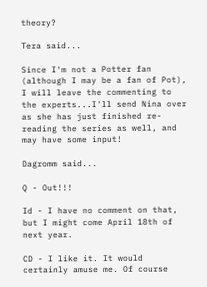theory?

Tera said...

Since I'm not a Potter fan (although I may be a fan of Pot), I will leave the commenting to the experts...I'll send Nina over as she has just finished re-reading the series as well, and may have some input!

Dagromm said...

Q - Out!!!

Id - I have no comment on that, but I might come April 18th of next year.

CD - I like it. It would certainly amuse me. Of course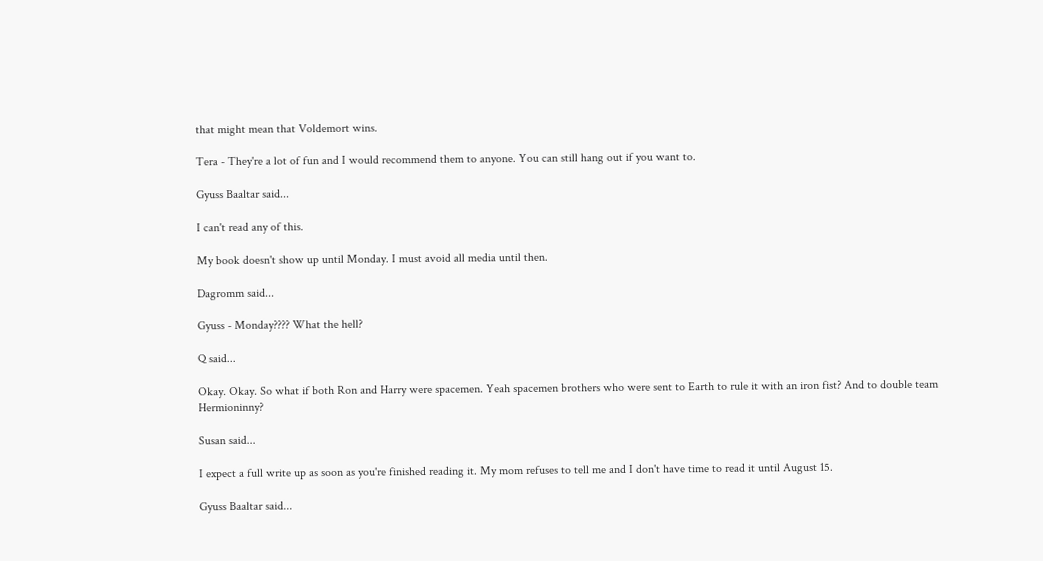that might mean that Voldemort wins.

Tera - They're a lot of fun and I would recommend them to anyone. You can still hang out if you want to.

Gyuss Baaltar said...

I can't read any of this.

My book doesn't show up until Monday. I must avoid all media until then.

Dagromm said...

Gyuss - Monday???? What the hell?

Q said...

Okay. Okay. So what if both Ron and Harry were spacemen. Yeah spacemen brothers who were sent to Earth to rule it with an iron fist? And to double team Hermioninny?

Susan said...

I expect a full write up as soon as you're finished reading it. My mom refuses to tell me and I don't have time to read it until August 15.

Gyuss Baaltar said...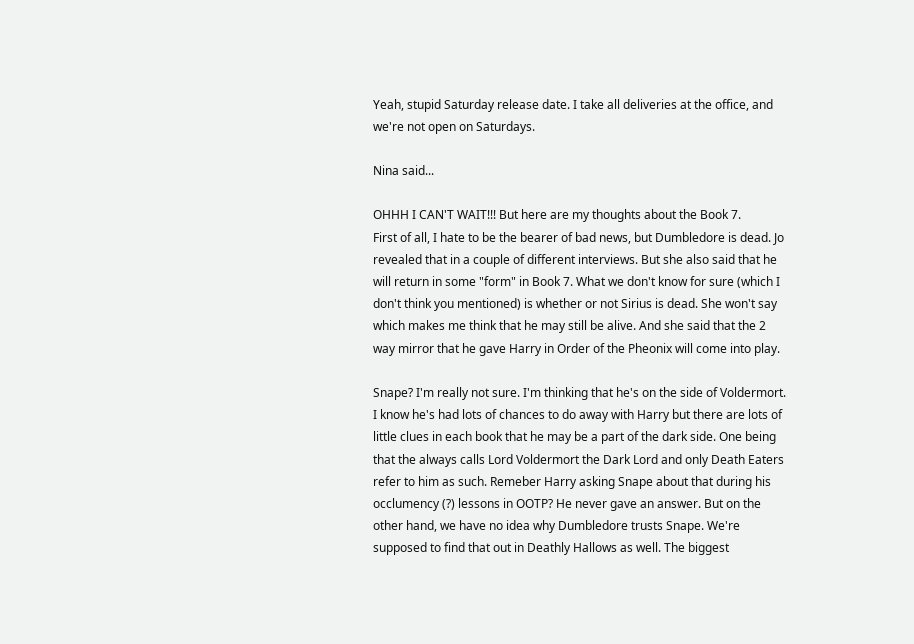Yeah, stupid Saturday release date. I take all deliveries at the office, and we're not open on Saturdays.

Nina said...

OHHH I CAN'T WAIT!!! But here are my thoughts about the Book 7.
First of all, I hate to be the bearer of bad news, but Dumbledore is dead. Jo revealed that in a couple of different interviews. But she also said that he will return in some "form" in Book 7. What we don't know for sure (which I don't think you mentioned) is whether or not Sirius is dead. She won't say which makes me think that he may still be alive. And she said that the 2 way mirror that he gave Harry in Order of the Pheonix will come into play.

Snape? I'm really not sure. I'm thinking that he's on the side of Voldermort. I know he's had lots of chances to do away with Harry but there are lots of little clues in each book that he may be a part of the dark side. One being that the always calls Lord Voldermort the Dark Lord and only Death Eaters refer to him as such. Remeber Harry asking Snape about that during his occlumency (?) lessons in OOTP? He never gave an answer. But on the other hand, we have no idea why Dumbledore trusts Snape. We're supposed to find that out in Deathly Hallows as well. The biggest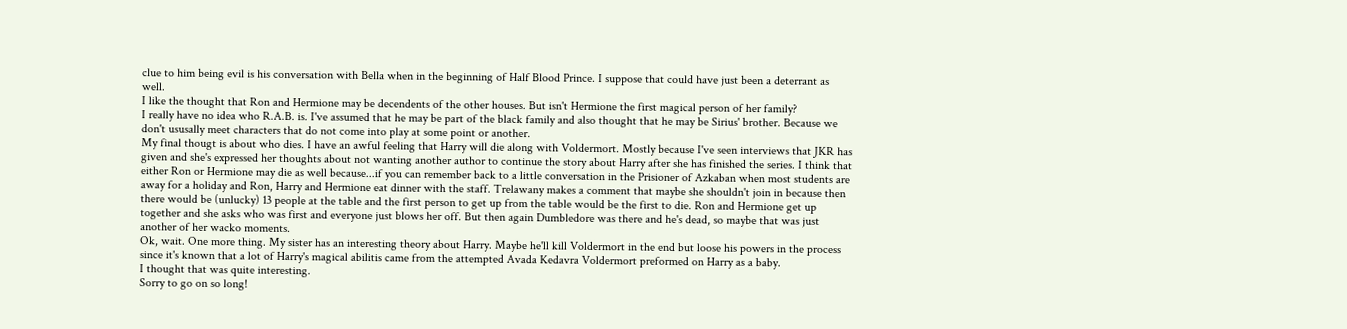clue to him being evil is his conversation with Bella when in the beginning of Half Blood Prince. I suppose that could have just been a deterrant as well.
I like the thought that Ron and Hermione may be decendents of the other houses. But isn't Hermione the first magical person of her family?
I really have no idea who R.A.B. is. I've assumed that he may be part of the black family and also thought that he may be Sirius' brother. Because we don't ususally meet characters that do not come into play at some point or another.
My final thougt is about who dies. I have an awful feeling that Harry will die along with Voldermort. Mostly because I've seen interviews that JKR has given and she's expressed her thoughts about not wanting another author to continue the story about Harry after she has finished the series. I think that either Ron or Hermione may die as well because...if you can remember back to a little conversation in the Prisioner of Azkaban when most students are away for a holiday and Ron, Harry and Hermione eat dinner with the staff. Trelawany makes a comment that maybe she shouldn't join in because then there would be (unlucky) 13 people at the table and the first person to get up from the table would be the first to die. Ron and Hermione get up together and she asks who was first and everyone just blows her off. But then again Dumbledore was there and he's dead, so maybe that was just another of her wacko moments.
Ok, wait. One more thing. My sister has an interesting theory about Harry. Maybe he'll kill Voldermort in the end but loose his powers in the process since it's known that a lot of Harry's magical abilitis came from the attempted Avada Kedavra Voldermort preformed on Harry as a baby.
I thought that was quite interesting.
Sorry to go on so long!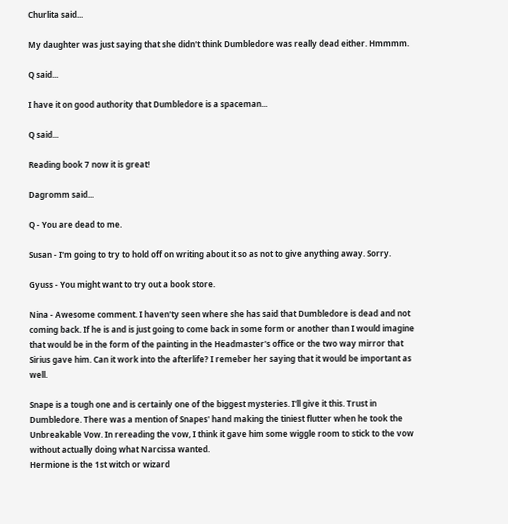Churlita said...

My daughter was just saying that she didn't think Dumbledore was really dead either. Hmmmm.

Q said...

I have it on good authority that Dumbledore is a spaceman...

Q said...

Reading book 7 now it is great!

Dagromm said...

Q - You are dead to me.

Susan - I'm going to try to hold off on writing about it so as not to give anything away. Sorry.

Gyuss - You might want to try out a book store.

Nina - Awesome comment. I haven'ty seen where she has said that Dumbledore is dead and not coming back. If he is and is just going to come back in some form or another than I would imagine that would be in the form of the painting in the Headmaster's office or the two way mirror that Sirius gave him. Can it work into the afterlife? I remeber her saying that it would be important as well.

Snape is a tough one and is certainly one of the biggest mysteries. I'll give it this. Trust in Dumbledore. There was a mention of Snapes' hand making the tiniest flutter when he took the Unbreakable Vow. In rereading the vow, I think it gave him some wiggle room to stick to the vow without actually doing what Narcissa wanted.
Hermione is the 1st witch or wizard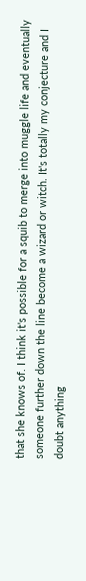that she knows of. I think it's possible for a squib to merge into muggle life and eventually someone further down the line become a wizard or witch. It's totally my conjecture and I doubt anything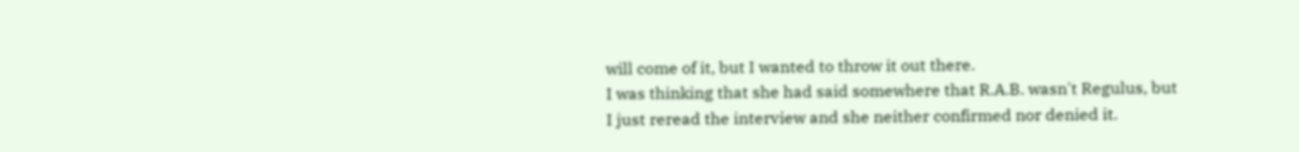will come of it, but I wanted to throw it out there.
I was thinking that she had said somewhere that R.A.B. wasn't Regulus, but I just reread the interview and she neither confirmed nor denied it.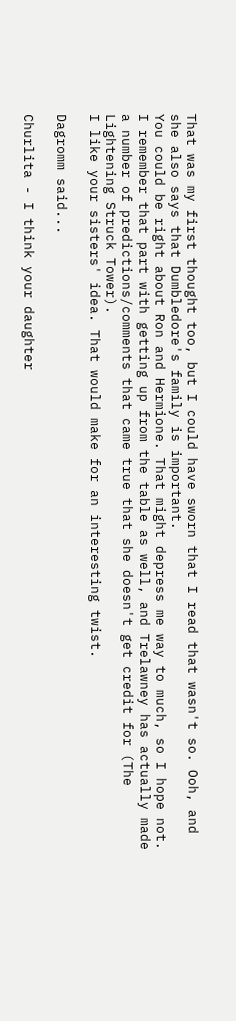That was my first thought too, but I could have sworn that I read that wasn't so. Ooh, and she also says that Dumbledore's family is important.
You could be right about Ron and Hermione. That might depress me way to much, so I hope not. I remember that part with getting up from the table as well, and Trelawney has actually made a number of predictions/comments that came true that she doesn't get credit for (The Lightening Struck Tower).
I like your sisters' idea. That would make for an interesting twist.

Dagromm said...

Churlita - I think your daughter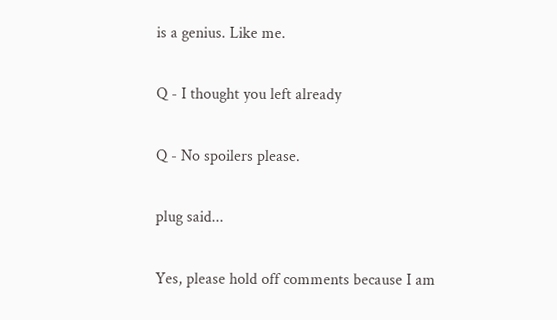is a genius. Like me.

Q - I thought you left already

Q - No spoilers please.

plug said...

Yes, please hold off comments because I am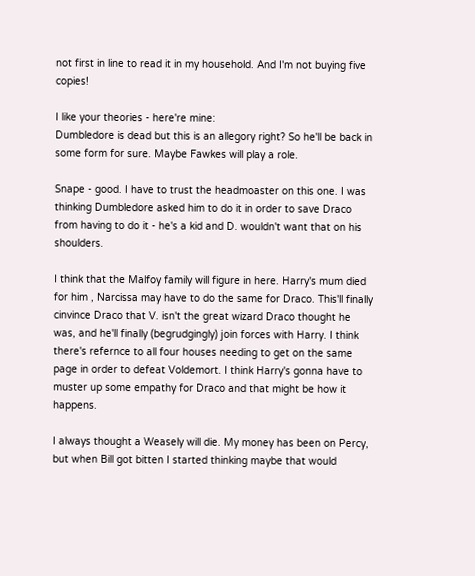not first in line to read it in my household. And I'm not buying five copies!

I like your theories - here're mine:
Dumbledore is dead but this is an allegory right? So he'll be back in some form for sure. Maybe Fawkes will play a role.

Snape - good. I have to trust the headmoaster on this one. I was thinking Dumbledore asked him to do it in order to save Draco from having to do it - he's a kid and D. wouldn't want that on his shoulders.

I think that the Malfoy family will figure in here. Harry's mum died for him , Narcissa may have to do the same for Draco. This'll finally cinvince Draco that V. isn't the great wizard Draco thought he was, and he'll finally (begrudgingly) join forces with Harry. I think there's refernce to all four houses needing to get on the same page in order to defeat Voldemort. I think Harry's gonna have to muster up some empathy for Draco and that might be how it happens.

I always thought a Weasely will die. My money has been on Percy, but when Bill got bitten I started thinking maybe that would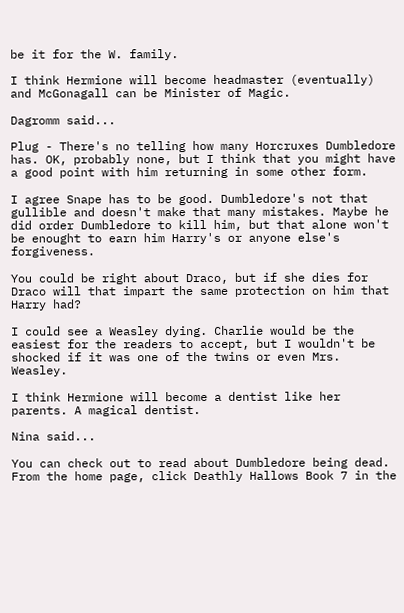be it for the W. family.

I think Hermione will become headmaster (eventually) and McGonagall can be Minister of Magic.

Dagromm said...

Plug - There's no telling how many Horcruxes Dumbledore has. OK, probably none, but I think that you might have a good point with him returning in some other form.

I agree Snape has to be good. Dumbledore's not that gullible and doesn't make that many mistakes. Maybe he did order Dumbledore to kill him, but that alone won't be enought to earn him Harry's or anyone else's forgiveness.

You could be right about Draco, but if she dies for Draco will that impart the same protection on him that Harry had?

I could see a Weasley dying. Charlie would be the easiest for the readers to accept, but I wouldn't be shocked if it was one of the twins or even Mrs. Weasley.

I think Hermione will become a dentist like her parents. A magical dentist.

Nina said...

You can check out to read about Dumbledore being dead. From the home page, click Deathly Hallows Book 7 in the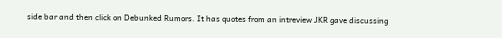side bar and then click on Debunked Rumors. It has quotes from an intreview JKR gave discussing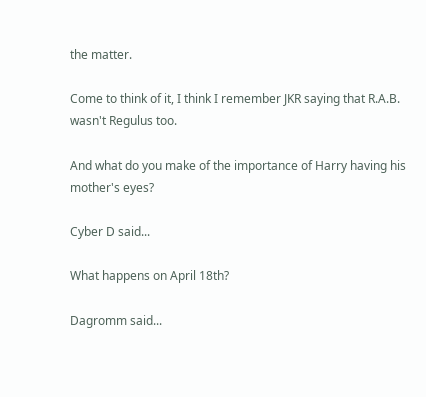the matter.

Come to think of it, I think I remember JKR saying that R.A.B. wasn't Regulus too.

And what do you make of the importance of Harry having his mother's eyes?

Cyber D said...

What happens on April 18th?

Dagromm said...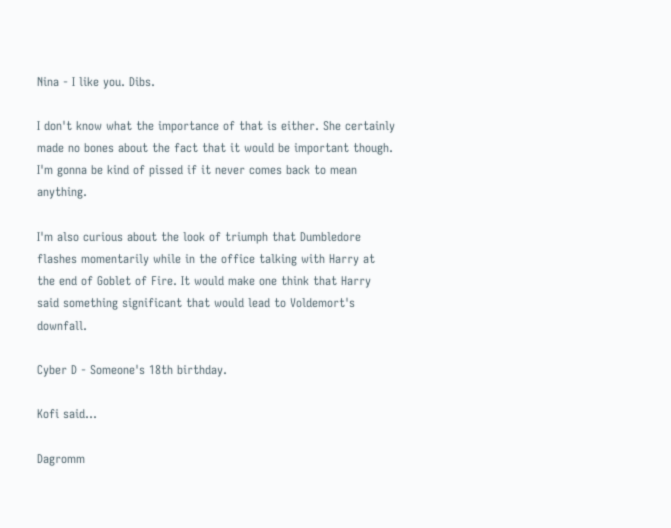Nina - I like you. Dibs.

I don't know what the importance of that is either. She certainly made no bones about the fact that it would be important though. I'm gonna be kind of pissed if it never comes back to mean anything.

I'm also curious about the look of triumph that Dumbledore flashes momentarily while in the office talking with Harry at the end of Goblet of Fire. It would make one think that Harry said something significant that would lead to Voldemort's downfall.

Cyber D - Someone's 18th birthday.

Kofi said...

Dagromm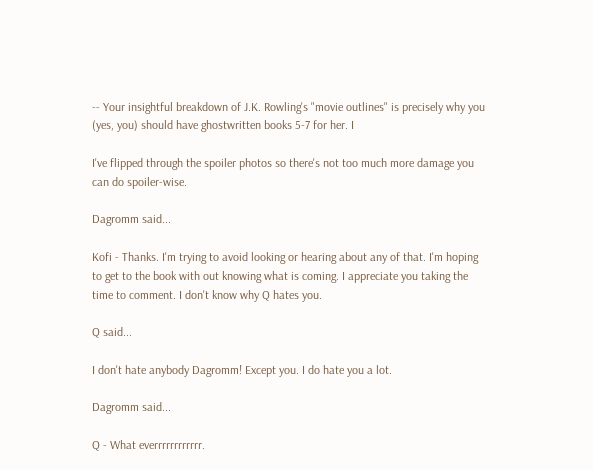-- Your insightful breakdown of J.K. Rowling's "movie outlines" is precisely why you (yes, you) should have ghostwritten books 5-7 for her. I

I've flipped through the spoiler photos so there's not too much more damage you can do spoiler-wise.

Dagromm said...

Kofi - Thanks. I'm trying to avoid looking or hearing about any of that. I'm hoping to get to the book with out knowing what is coming. I appreciate you taking the time to comment. I don't know why Q hates you.

Q said...

I don't hate anybody Dagromm! Except you. I do hate you a lot.

Dagromm said...

Q - What everrrrrrrrrrrr.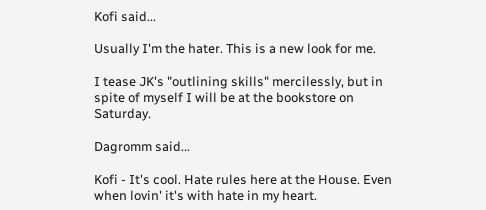Kofi said...

Usually I'm the hater. This is a new look for me.

I tease JK's "outlining skills" mercilessly, but in spite of myself I will be at the bookstore on Saturday.

Dagromm said...

Kofi - It's cool. Hate rules here at the House. Even when lovin' it's with hate in my heart.